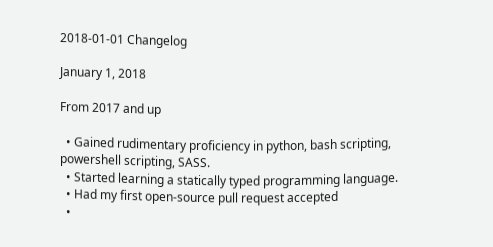2018-01-01 Changelog

January 1, 2018

From 2017 and up

  • Gained rudimentary proficiency in python, bash scripting, powershell scripting, SASS.
  • Started learning a statically typed programming language.
  • Had my first open-source pull request accepted
  •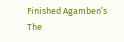Finished Agamben’s The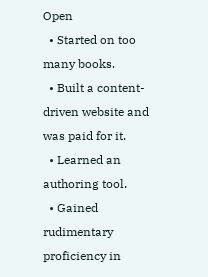Open
  • Started on too many books.
  • Built a content-driven website and was paid for it.
  • Learned an authoring tool.
  • Gained rudimentary proficiency in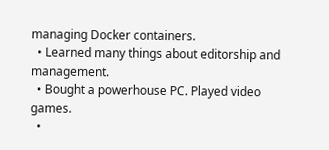managing Docker containers.
  • Learned many things about editorship and management.
  • Bought a powerhouse PC. Played video games.
  •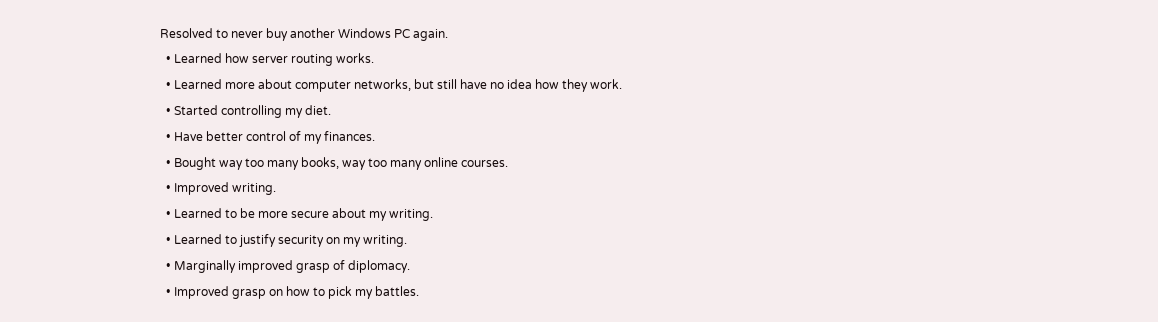Resolved to never buy another Windows PC again.
  • Learned how server routing works.
  • Learned more about computer networks, but still have no idea how they work.
  • Started controlling my diet.
  • Have better control of my finances.
  • Bought way too many books, way too many online courses.
  • Improved writing.
  • Learned to be more secure about my writing.
  • Learned to justify security on my writing.
  • Marginally improved grasp of diplomacy.
  • Improved grasp on how to pick my battles.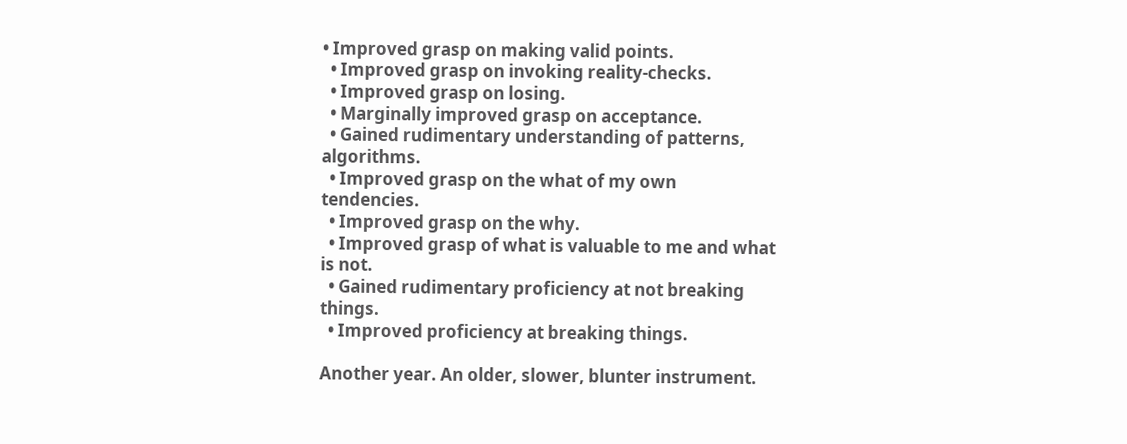• Improved grasp on making valid points.
  • Improved grasp on invoking reality-checks.
  • Improved grasp on losing.
  • Marginally improved grasp on acceptance.
  • Gained rudimentary understanding of patterns, algorithms.
  • Improved grasp on the what of my own tendencies.
  • Improved grasp on the why.
  • Improved grasp of what is valuable to me and what is not.
  • Gained rudimentary proficiency at not breaking things.
  • Improved proficiency at breaking things.

Another year. An older, slower, blunter instrument.